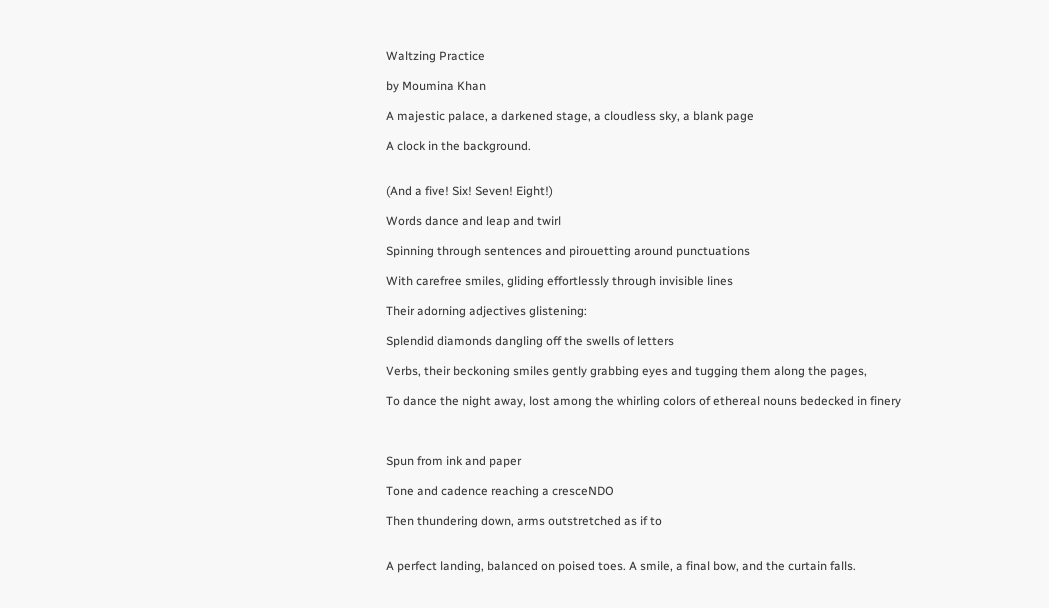Waltzing Practice

by Moumina Khan

A majestic palace, a darkened stage, a cloudless sky, a blank page

A clock in the background.


(And a five! Six! Seven! Eight!)

Words dance and leap and twirl

Spinning through sentences and pirouetting around punctuations

With carefree smiles, gliding effortlessly through invisible lines

Their adorning adjectives glistening:

Splendid diamonds dangling off the swells of letters

Verbs, their beckoning smiles gently grabbing eyes and tugging them along the pages,

To dance the night away, lost among the whirling colors of ethereal nouns bedecked in finery



Spun from ink and paper

Tone and cadence reaching a cresceNDO

Then thundering down, arms outstretched as if to


A perfect landing, balanced on poised toes. A smile, a final bow, and the curtain falls.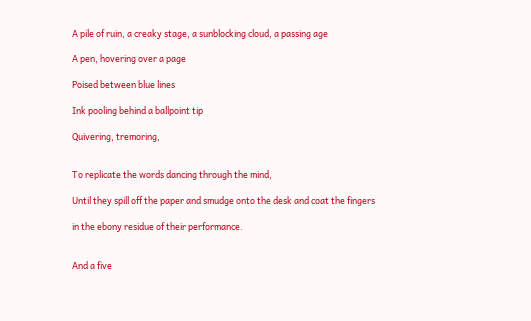A pile of ruin, a creaky stage, a sunblocking cloud, a passing age

A pen, hovering over a page

Poised between blue lines

Ink pooling behind a ballpoint tip

Quivering, tremoring,


To replicate the words dancing through the mind,

Until they spill off the paper and smudge onto the desk and coat the fingers

in the ebony residue of their performance.


And a five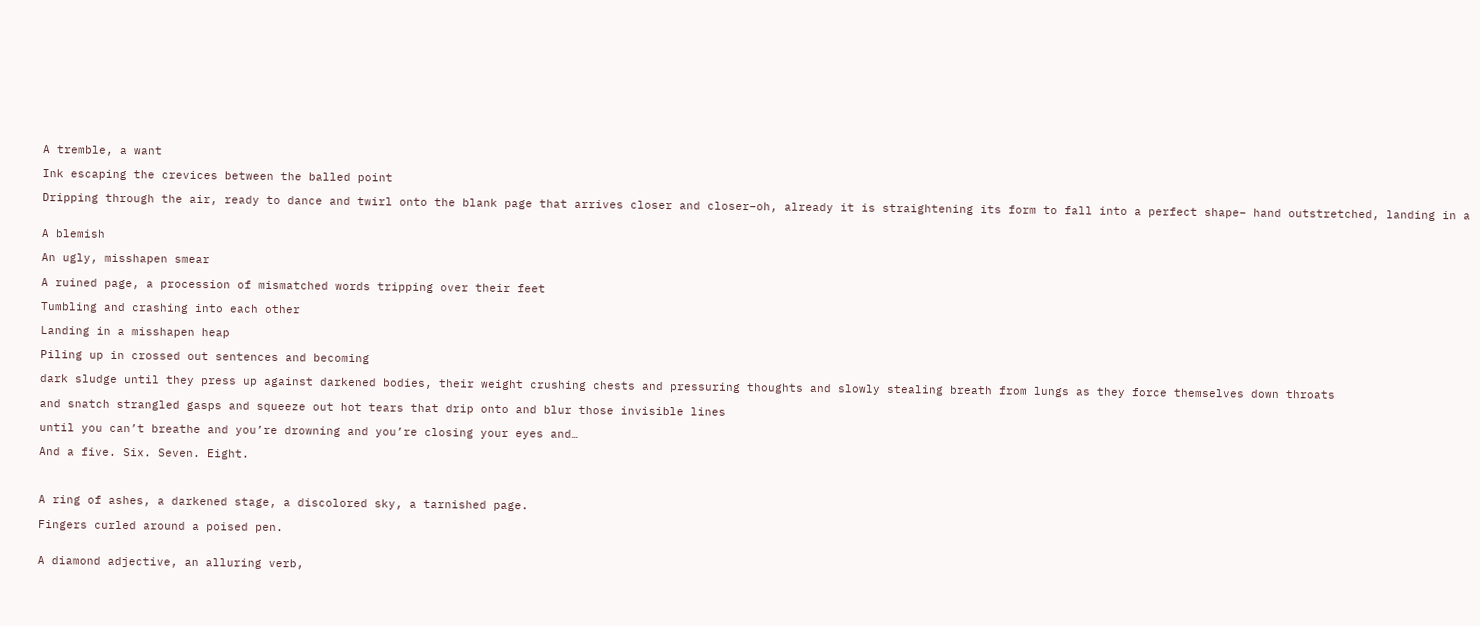A tremble, a want

Ink escaping the crevices between the balled point

Dripping through the air, ready to dance and twirl onto the blank page that arrives closer and closer–oh, already it is straightening its form to fall into a perfect shape– hand outstretched, landing in a


A blemish

An ugly, misshapen smear

A ruined page, a procession of mismatched words tripping over their feet

Tumbling and crashing into each other

Landing in a misshapen heap

Piling up in crossed out sentences and becoming

dark sludge until they press up against darkened bodies, their weight crushing chests and pressuring thoughts and slowly stealing breath from lungs as they force themselves down throats

and snatch strangled gasps and squeeze out hot tears that drip onto and blur those invisible lines

until you can’t breathe and you’re drowning and you’re closing your eyes and…

And a five. Six. Seven. Eight.



A ring of ashes, a darkened stage, a discolored sky, a tarnished page.

Fingers curled around a poised pen.


A diamond adjective, an alluring verb,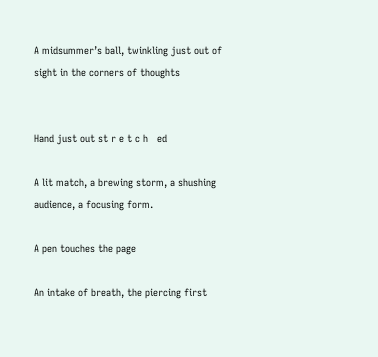A midsummer’s ball, twinkling just out of sight in the corners of thoughts


Hand just out st r e t c h   ed

A lit match, a brewing storm, a shushing audience, a focusing form.

A pen touches the page

An intake of breath, the piercing first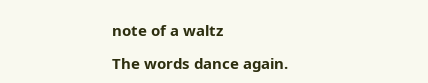note of a waltz

The words dance again.